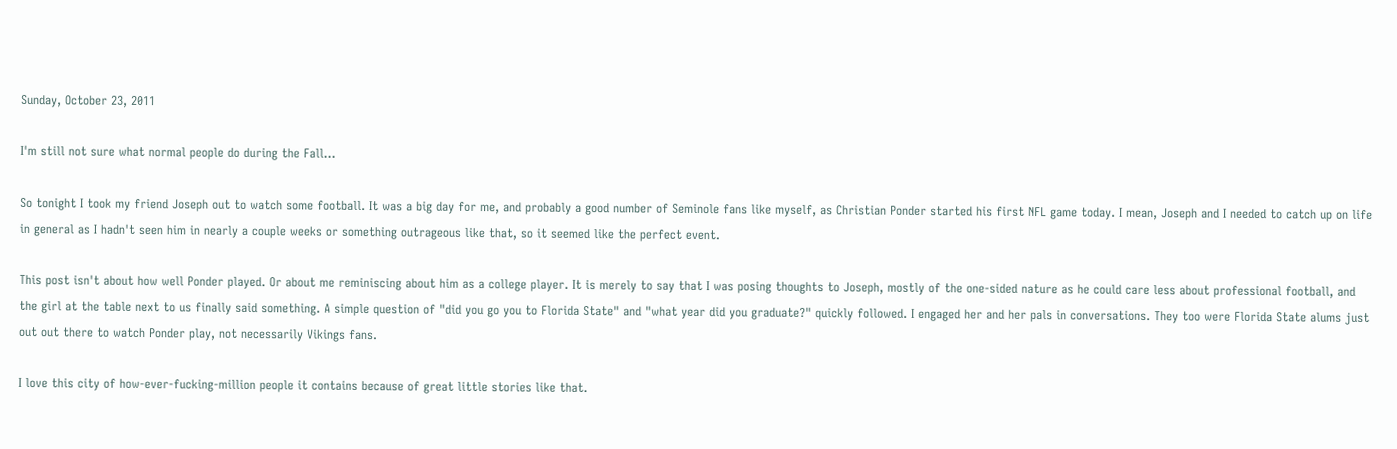Sunday, October 23, 2011

I'm still not sure what normal people do during the Fall...

So tonight I took my friend Joseph out to watch some football. It was a big day for me, and probably a good number of Seminole fans like myself, as Christian Ponder started his first NFL game today. I mean, Joseph and I needed to catch up on life in general as I hadn't seen him in nearly a couple weeks or something outrageous like that, so it seemed like the perfect event.

This post isn't about how well Ponder played. Or about me reminiscing about him as a college player. It is merely to say that I was posing thoughts to Joseph, mostly of the one-sided nature as he could care less about professional football, and the girl at the table next to us finally said something. A simple question of "did you go you to Florida State" and "what year did you graduate?" quickly followed. I engaged her and her pals in conversations. They too were Florida State alums just out out there to watch Ponder play, not necessarily Vikings fans.

I love this city of how-ever-fucking-million people it contains because of great little stories like that.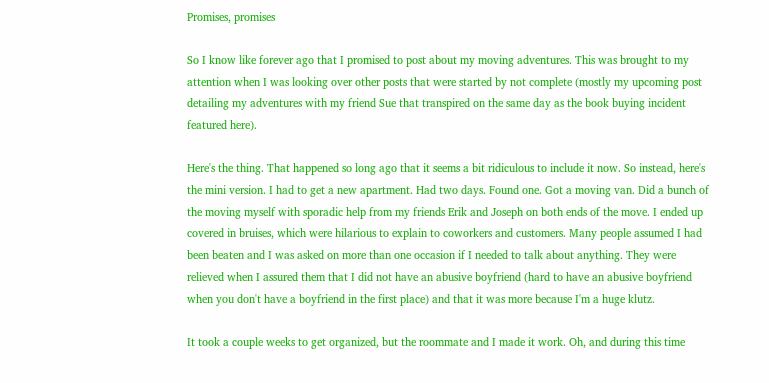Promises, promises

So I know like forever ago that I promised to post about my moving adventures. This was brought to my attention when I was looking over other posts that were started by not complete (mostly my upcoming post detailing my adventures with my friend Sue that transpired on the same day as the book buying incident featured here).

Here's the thing. That happened so long ago that it seems a bit ridiculous to include it now. So instead, here's the mini version. I had to get a new apartment. Had two days. Found one. Got a moving van. Did a bunch of the moving myself with sporadic help from my friends Erik and Joseph on both ends of the move. I ended up covered in bruises, which were hilarious to explain to coworkers and customers. Many people assumed I had been beaten and I was asked on more than one occasion if I needed to talk about anything. They were relieved when I assured them that I did not have an abusive boyfriend (hard to have an abusive boyfriend when you don't have a boyfriend in the first place) and that it was more because I'm a huge klutz.

It took a couple weeks to get organized, but the roommate and I made it work. Oh, and during this time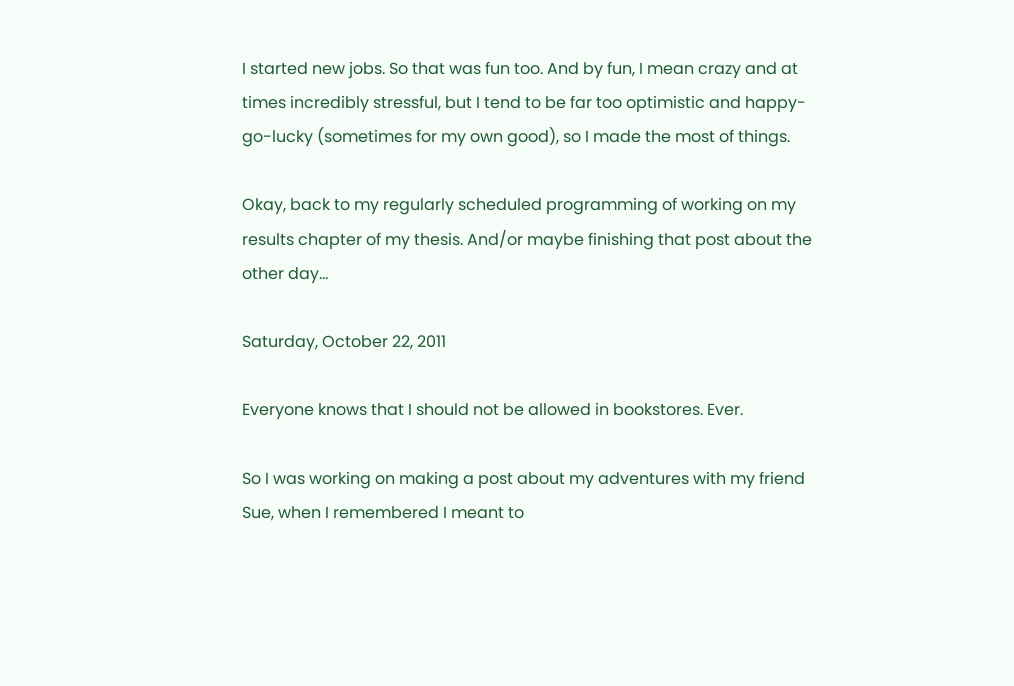I started new jobs. So that was fun too. And by fun, I mean crazy and at times incredibly stressful, but I tend to be far too optimistic and happy-go-lucky (sometimes for my own good), so I made the most of things.

Okay, back to my regularly scheduled programming of working on my results chapter of my thesis. And/or maybe finishing that post about the other day...

Saturday, October 22, 2011

Everyone knows that I should not be allowed in bookstores. Ever.

So I was working on making a post about my adventures with my friend Sue, when I remembered I meant to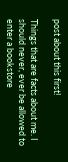post about this first!

Things that are facts about me. I should never, ever be allowed to enter a bookstore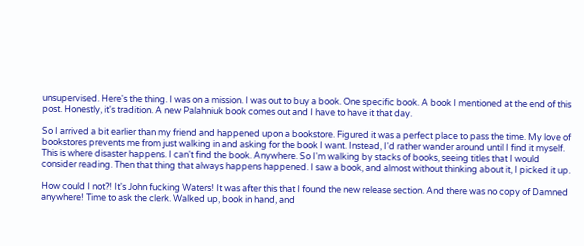unsupervised. Here's the thing. I was on a mission. I was out to buy a book. One specific book. A book I mentioned at the end of this post. Honestly, it's tradition. A new Palahniuk book comes out and I have to have it that day.

So I arrived a bit earlier than my friend and happened upon a bookstore. Figured it was a perfect place to pass the time. My love of bookstores prevents me from just walking in and asking for the book I want. Instead, I'd rather wander around until I find it myself. This is where disaster happens. I can't find the book. Anywhere. So I'm walking by stacks of books, seeing titles that I would consider reading. Then that thing that always happens happened. I saw a book, and almost without thinking about it, I picked it up.

How could I not?! It's John fucking Waters! It was after this that I found the new release section. And there was no copy of Damned anywhere! Time to ask the clerk. Walked up, book in hand, and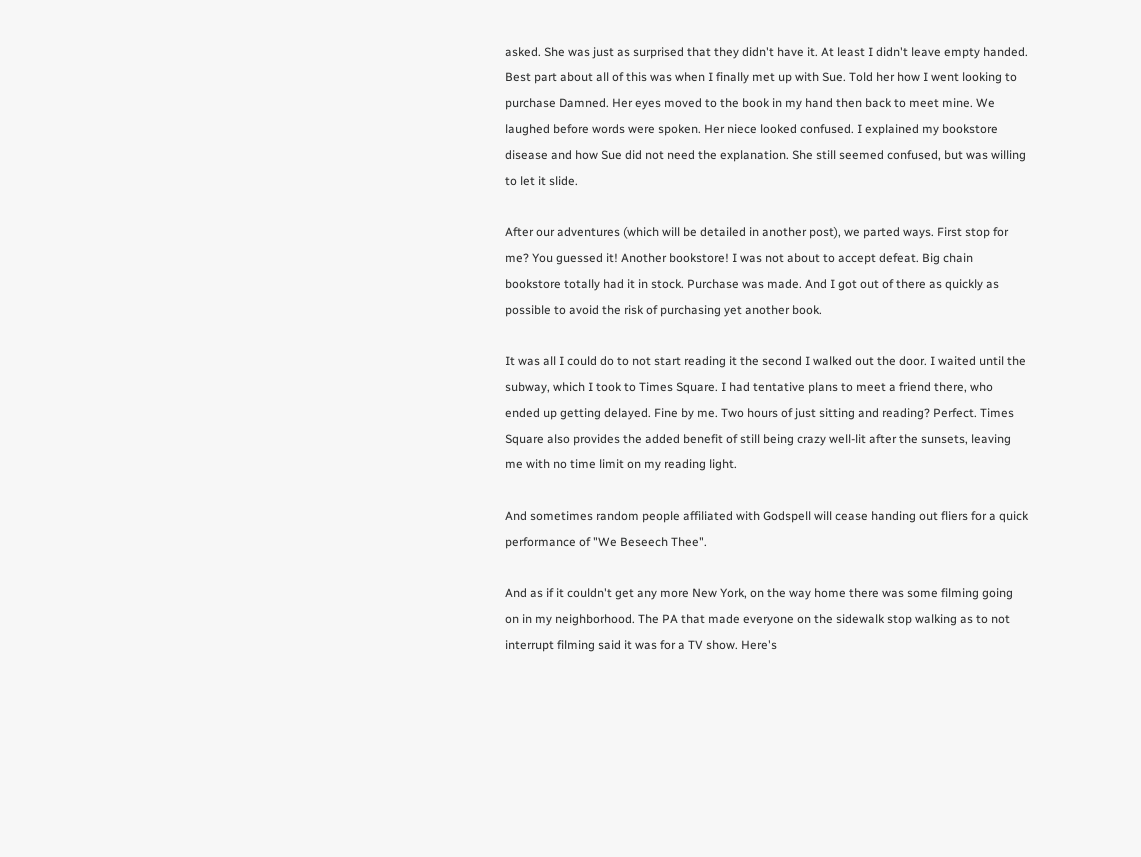asked. She was just as surprised that they didn't have it. At least I didn't leave empty handed. Best part about all of this was when I finally met up with Sue. Told her how I went looking to purchase Damned. Her eyes moved to the book in my hand then back to meet mine. We laughed before words were spoken. Her niece looked confused. I explained my bookstore disease and how Sue did not need the explanation. She still seemed confused, but was willing to let it slide.

After our adventures (which will be detailed in another post), we parted ways. First stop for me? You guessed it! Another bookstore! I was not about to accept defeat. Big chain bookstore totally had it in stock. Purchase was made. And I got out of there as quickly as possible to avoid the risk of purchasing yet another book.

It was all I could do to not start reading it the second I walked out the door. I waited until the subway, which I took to Times Square. I had tentative plans to meet a friend there, who ended up getting delayed. Fine by me. Two hours of just sitting and reading? Perfect. Times Square also provides the added benefit of still being crazy well-lit after the sunsets, leaving me with no time limit on my reading light.

And sometimes random people affiliated with Godspell will cease handing out fliers for a quick performance of "We Beseech Thee".

And as if it couldn't get any more New York, on the way home there was some filming going on in my neighborhood. The PA that made everyone on the sidewalk stop walking as to not interrupt filming said it was for a TV show. Here's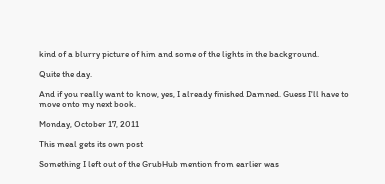kind of a blurry picture of him and some of the lights in the background.

Quite the day.

And if you really want to know, yes, I already finished Damned. Guess I'll have to move onto my next book.

Monday, October 17, 2011

This meal gets its own post

Something I left out of the GrubHub mention from earlier was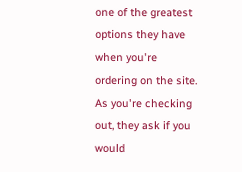one of the greatest options they have when you're ordering on the site. As you're checking out, they ask if you would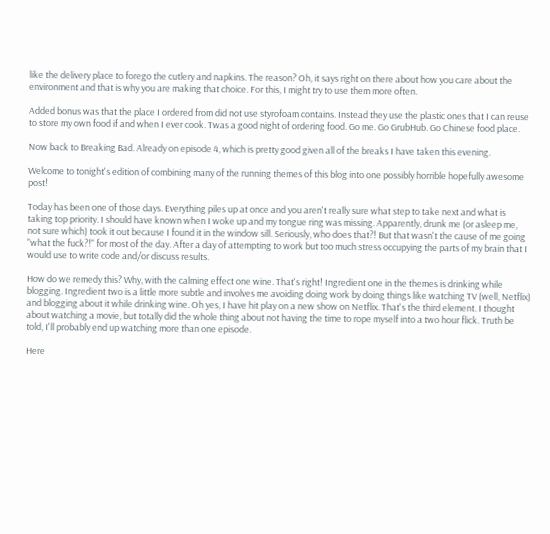like the delivery place to forego the cutlery and napkins. The reason? Oh, it says right on there about how you care about the environment and that is why you are making that choice. For this, I might try to use them more often.

Added bonus was that the place I ordered from did not use styrofoam contains. Instead they use the plastic ones that I can reuse to store my own food if and when I ever cook. Twas a good night of ordering food. Go me. Go GrubHub. Go Chinese food place.

Now back to Breaking Bad. Already on episode 4, which is pretty good given all of the breaks I have taken this evening.

Welcome to tonight's edition of combining many of the running themes of this blog into one possibly horrible hopefully awesome post!

Today has been one of those days. Everything piles up at once and you aren't really sure what step to take next and what is taking top priority. I should have known when I woke up and my tongue ring was missing. Apparently, drunk me (or asleep me, not sure which) took it out because I found it in the window sill. Seriously, who does that?! But that wasn't the cause of me going "what the fuck?!" for most of the day. After a day of attempting to work but too much stress occupying the parts of my brain that I would use to write code and/or discuss results.

How do we remedy this? Why, with the calming effect one wine. That's right! Ingredient one in the themes is drinking while blogging. Ingredient two is a little more subtle and involves me avoiding doing work by doing things like watching TV (well, Netflix) and blogging about it while drinking wine. Oh yes, I have hit play on a new show on Netflix. That's the third element. I thought about watching a movie, but totally did the whole thing about not having the time to rope myself into a two hour flick. Truth be told, I'll probably end up watching more than one episode.

Here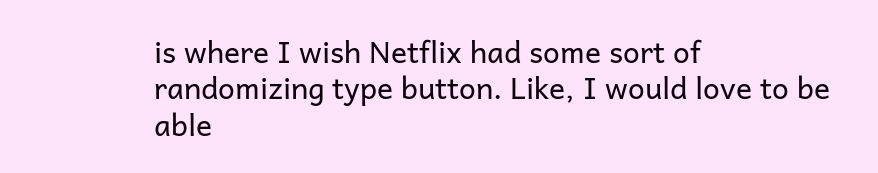is where I wish Netflix had some sort of randomizing type button. Like, I would love to be able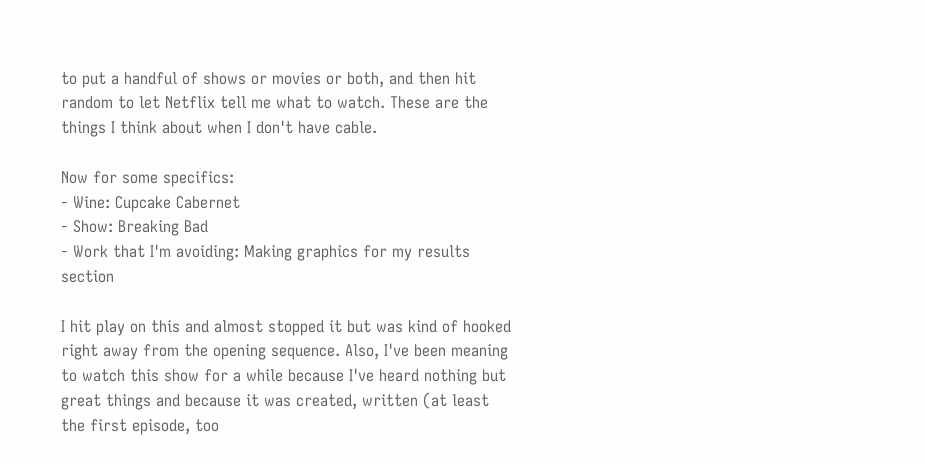to put a handful of shows or movies or both, and then hit random to let Netflix tell me what to watch. These are the things I think about when I don't have cable.

Now for some specifics:
- Wine: Cupcake Cabernet
- Show: Breaking Bad
- Work that I'm avoiding: Making graphics for my results section

I hit play on this and almost stopped it but was kind of hooked right away from the opening sequence. Also, I've been meaning to watch this show for a while because I've heard nothing but great things and because it was created, written (at least the first episode, too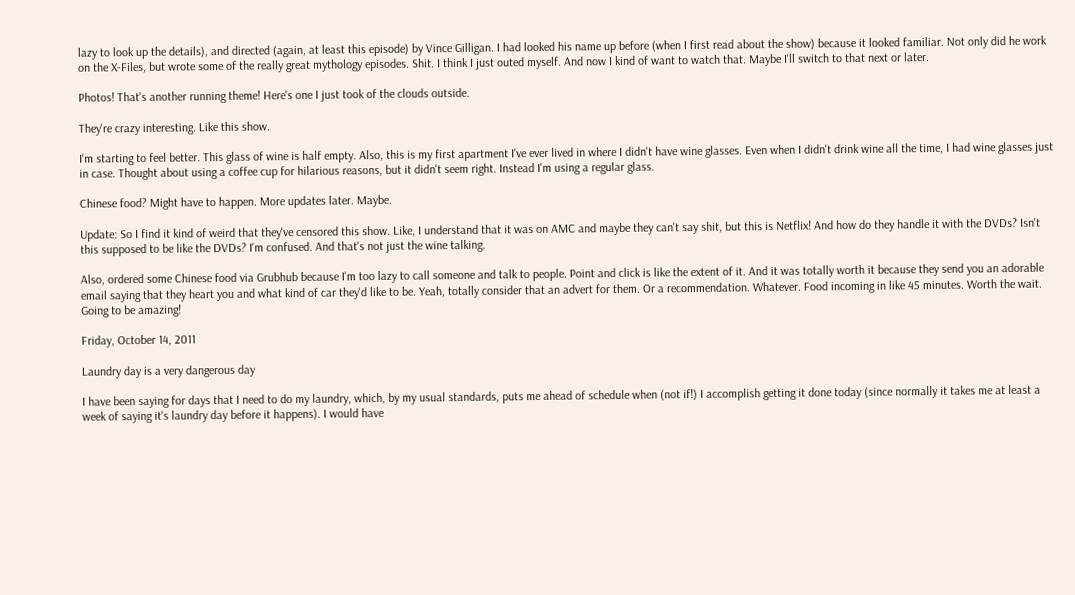lazy to look up the details), and directed (again, at least this episode) by Vince Gilligan. I had looked his name up before (when I first read about the show) because it looked familiar. Not only did he work on the X-Files, but wrote some of the really great mythology episodes. Shit. I think I just outed myself. And now I kind of want to watch that. Maybe I'll switch to that next or later.

Photos! That's another running theme! Here's one I just took of the clouds outside.

They're crazy interesting. Like this show.

I'm starting to feel better. This glass of wine is half empty. Also, this is my first apartment I've ever lived in where I didn't have wine glasses. Even when I didn't drink wine all the time, I had wine glasses just in case. Thought about using a coffee cup for hilarious reasons, but it didn't seem right. Instead I'm using a regular glass.

Chinese food? Might have to happen. More updates later. Maybe.

Update: So I find it kind of weird that they've censored this show. Like, I understand that it was on AMC and maybe they can't say shit, but this is Netflix! And how do they handle it with the DVDs? Isn't this supposed to be like the DVDs? I'm confused. And that's not just the wine talking.

Also, ordered some Chinese food via Grubhub because I'm too lazy to call someone and talk to people. Point and click is like the extent of it. And it was totally worth it because they send you an adorable email saying that they heart you and what kind of car they'd like to be. Yeah, totally consider that an advert for them. Or a recommendation. Whatever. Food incoming in like 45 minutes. Worth the wait. Going to be amazing!

Friday, October 14, 2011

Laundry day is a very dangerous day

I have been saying for days that I need to do my laundry, which, by my usual standards, puts me ahead of schedule when (not if!) I accomplish getting it done today (since normally it takes me at least a week of saying it's laundry day before it happens). I would have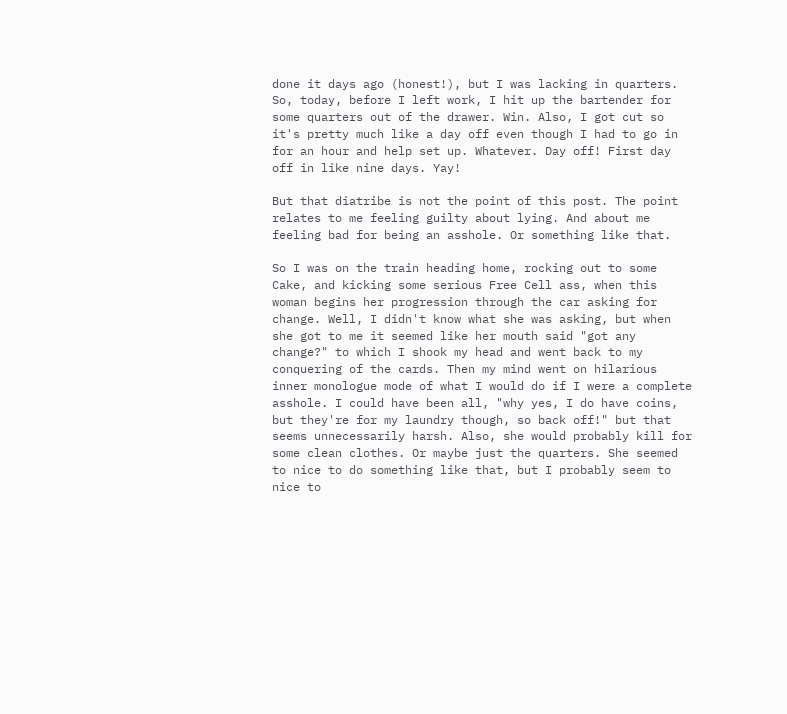done it days ago (honest!), but I was lacking in quarters. So, today, before I left work, I hit up the bartender for some quarters out of the drawer. Win. Also, I got cut so it's pretty much like a day off even though I had to go in for an hour and help set up. Whatever. Day off! First day off in like nine days. Yay!

But that diatribe is not the point of this post. The point relates to me feeling guilty about lying. And about me feeling bad for being an asshole. Or something like that.

So I was on the train heading home, rocking out to some Cake, and kicking some serious Free Cell ass, when this woman begins her progression through the car asking for change. Well, I didn't know what she was asking, but when she got to me it seemed like her mouth said "got any change?" to which I shook my head and went back to my conquering of the cards. Then my mind went on hilarious inner monologue mode of what I would do if I were a complete asshole. I could have been all, "why yes, I do have coins, but they're for my laundry though, so back off!" but that seems unnecessarily harsh. Also, she would probably kill for some clean clothes. Or maybe just the quarters. She seemed to nice to do something like that, but I probably seem to nice to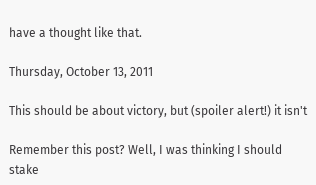have a thought like that.

Thursday, October 13, 2011

This should be about victory, but (spoiler alert!) it isn't

Remember this post? Well, I was thinking I should stake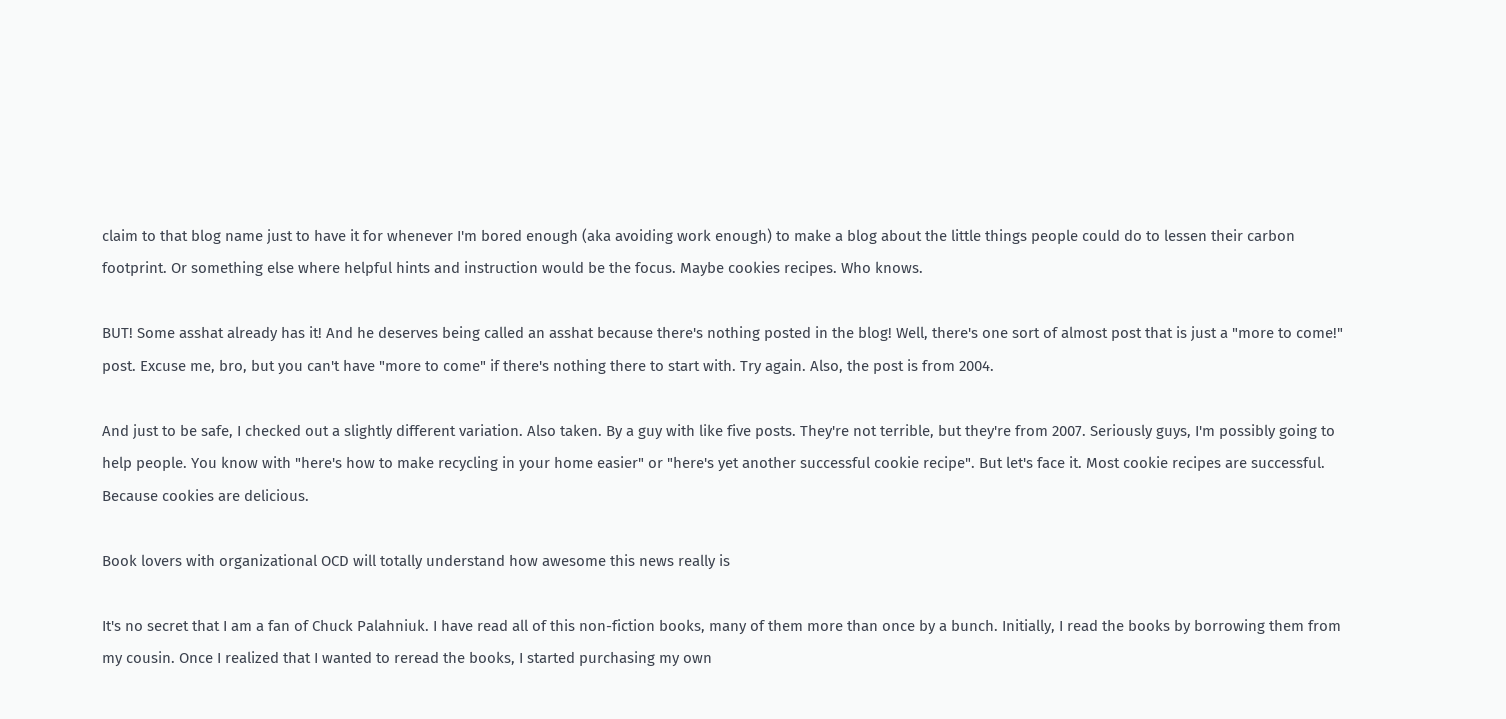claim to that blog name just to have it for whenever I'm bored enough (aka avoiding work enough) to make a blog about the little things people could do to lessen their carbon footprint. Or something else where helpful hints and instruction would be the focus. Maybe cookies recipes. Who knows.

BUT! Some asshat already has it! And he deserves being called an asshat because there's nothing posted in the blog! Well, there's one sort of almost post that is just a "more to come!" post. Excuse me, bro, but you can't have "more to come" if there's nothing there to start with. Try again. Also, the post is from 2004.

And just to be safe, I checked out a slightly different variation. Also taken. By a guy with like five posts. They're not terrible, but they're from 2007. Seriously guys, I'm possibly going to help people. You know with "here's how to make recycling in your home easier" or "here's yet another successful cookie recipe". But let's face it. Most cookie recipes are successful. Because cookies are delicious.

Book lovers with organizational OCD will totally understand how awesome this news really is

It's no secret that I am a fan of Chuck Palahniuk. I have read all of this non-fiction books, many of them more than once by a bunch. Initially, I read the books by borrowing them from my cousin. Once I realized that I wanted to reread the books, I started purchasing my own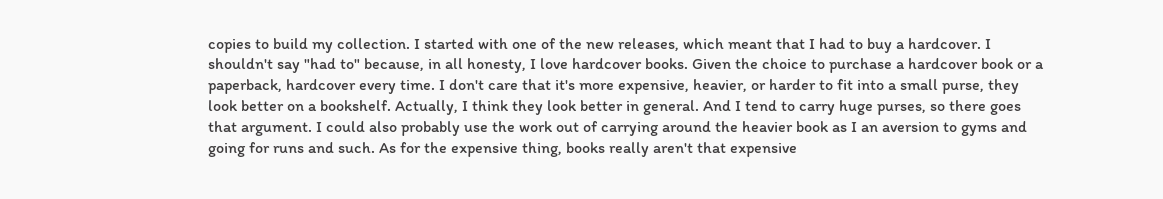copies to build my collection. I started with one of the new releases, which meant that I had to buy a hardcover. I shouldn't say "had to" because, in all honesty, I love hardcover books. Given the choice to purchase a hardcover book or a paperback, hardcover every time. I don't care that it's more expensive, heavier, or harder to fit into a small purse, they look better on a bookshelf. Actually, I think they look better in general. And I tend to carry huge purses, so there goes that argument. I could also probably use the work out of carrying around the heavier book as I an aversion to gyms and going for runs and such. As for the expensive thing, books really aren't that expensive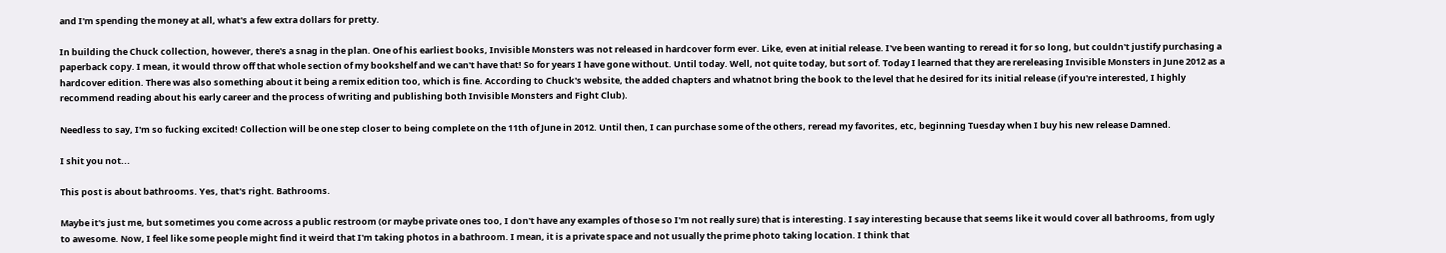and I'm spending the money at all, what's a few extra dollars for pretty.

In building the Chuck collection, however, there's a snag in the plan. One of his earliest books, Invisible Monsters was not released in hardcover form ever. Like, even at initial release. I've been wanting to reread it for so long, but couldn't justify purchasing a paperback copy. I mean, it would throw off that whole section of my bookshelf and we can't have that! So for years I have gone without. Until today. Well, not quite today, but sort of. Today I learned that they are rereleasing Invisible Monsters in June 2012 as a hardcover edition. There was also something about it being a remix edition too, which is fine. According to Chuck's website, the added chapters and whatnot bring the book to the level that he desired for its initial release (if you're interested, I highly recommend reading about his early career and the process of writing and publishing both Invisible Monsters and Fight Club).

Needless to say, I'm so fucking excited! Collection will be one step closer to being complete on the 11th of June in 2012. Until then, I can purchase some of the others, reread my favorites, etc, beginning Tuesday when I buy his new release Damned.

I shit you not...

This post is about bathrooms. Yes, that's right. Bathrooms.

Maybe it's just me, but sometimes you come across a public restroom (or maybe private ones too, I don't have any examples of those so I'm not really sure) that is interesting. I say interesting because that seems like it would cover all bathrooms, from ugly to awesome. Now, I feel like some people might find it weird that I'm taking photos in a bathroom. I mean, it is a private space and not usually the prime photo taking location. I think that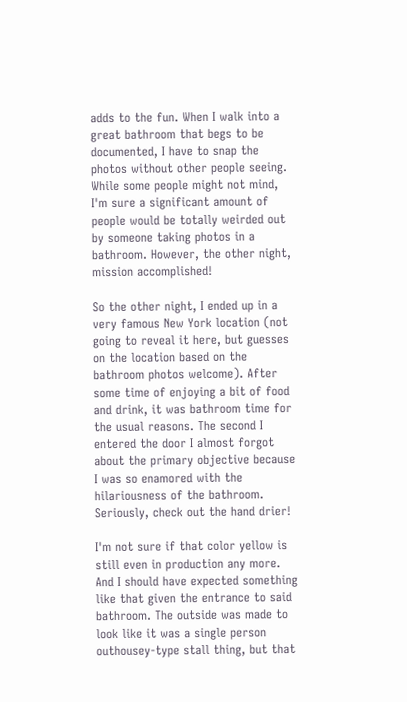adds to the fun. When I walk into a great bathroom that begs to be documented, I have to snap the photos without other people seeing. While some people might not mind, I'm sure a significant amount of people would be totally weirded out by someone taking photos in a bathroom. However, the other night, mission accomplished!

So the other night, I ended up in a very famous New York location (not going to reveal it here, but guesses on the location based on the bathroom photos welcome). After some time of enjoying a bit of food and drink, it was bathroom time for the usual reasons. The second I entered the door I almost forgot about the primary objective because I was so enamored with the hilariousness of the bathroom. Seriously, check out the hand drier!

I'm not sure if that color yellow is still even in production any more. And I should have expected something like that given the entrance to said bathroom. The outside was made to look like it was a single person outhousey-type stall thing, but that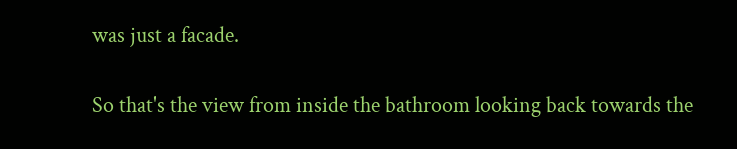was just a facade.

So that's the view from inside the bathroom looking back towards the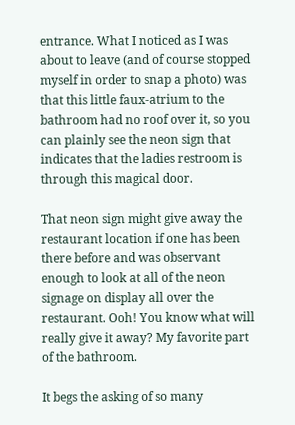entrance. What I noticed as I was about to leave (and of course stopped myself in order to snap a photo) was that this little faux-atrium to the bathroom had no roof over it, so you can plainly see the neon sign that indicates that the ladies restroom is through this magical door.

That neon sign might give away the restaurant location if one has been there before and was observant enough to look at all of the neon signage on display all over the restaurant. Ooh! You know what will really give it away? My favorite part of the bathroom.

It begs the asking of so many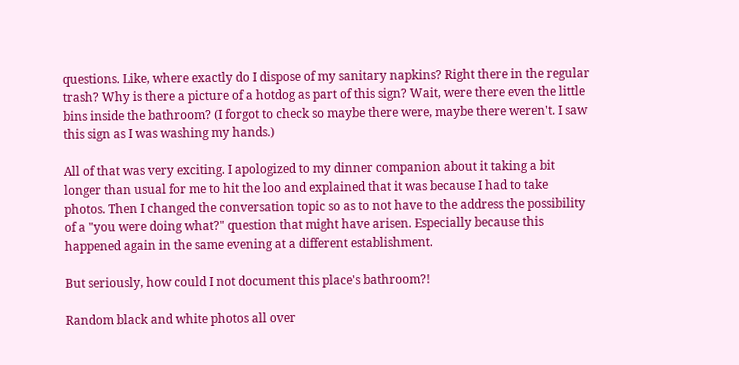questions. Like, where exactly do I dispose of my sanitary napkins? Right there in the regular trash? Why is there a picture of a hotdog as part of this sign? Wait, were there even the little bins inside the bathroom? (I forgot to check so maybe there were, maybe there weren't. I saw this sign as I was washing my hands.)

All of that was very exciting. I apologized to my dinner companion about it taking a bit longer than usual for me to hit the loo and explained that it was because I had to take photos. Then I changed the conversation topic so as to not have to the address the possibility of a "you were doing what?" question that might have arisen. Especially because this happened again in the same evening at a different establishment.

But seriously, how could I not document this place's bathroom?!

Random black and white photos all over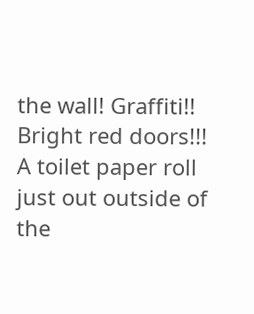the wall! Graffiti!! Bright red doors!!! A toilet paper roll just out outside of the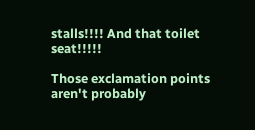stalls!!!! And that toilet seat!!!!!

Those exclamation points aren't probably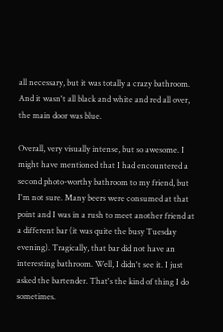all necessary, but it was totally a crazy bathroom. And it wasn't all black and white and red all over, the main door was blue.

Overall, very visually intense, but so awesome. I might have mentioned that I had encountered a second photo-worthy bathroom to my friend, but I'm not sure. Many beers were consumed at that point and I was in a rush to meet another friend at a different bar (it was quite the busy Tuesday evening). Tragically, that bar did not have an interesting bathroom. Well, I didn't see it. I just asked the bartender. That's the kind of thing I do sometimes.